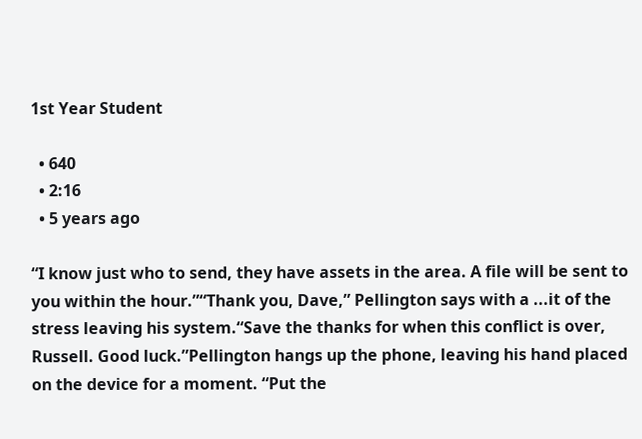1st Year Student

  • 640
  • 2:16
  • 5 years ago

“I know just who to send, they have assets in the area. A file will be sent to you within the hour.”“Thank you, Dave,” Pellington says with a ...it of the stress leaving his system.“Save the thanks for when this conflict is over, Russell. Good luck.”Pellington hangs up the phone, leaving his hand placed on the device for a moment. “Put the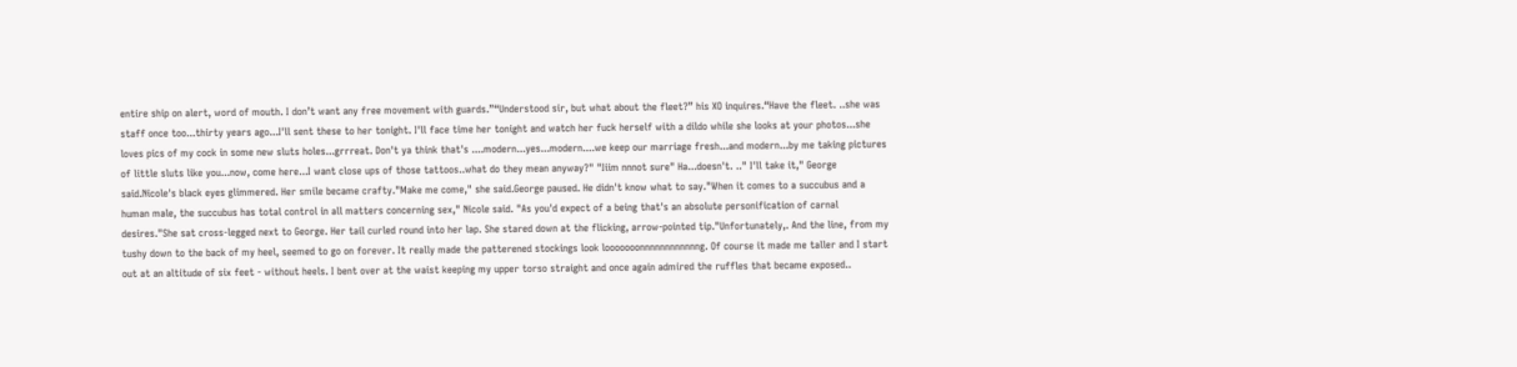entire ship on alert, word of mouth. I don’t want any free movement with guards.”“Understood sir, but what about the fleet?” his XO inquires.“Have the fleet. ..she was staff once too...thirty years ago...I'll sent these to her tonight. I'll face time her tonight and watch her fuck herself with a dildo while she looks at your photos...she loves pics of my cock in some new sluts holes...grrreat. Don't ya think that's ....modern...yes...modern....we keep our marriage fresh...and modern...by me taking pictures of little sluts like you...now, come here...I want close ups of those tattoos..what do they mean anyway?" "Iiim nnnot sure" Ha...doesn't. .." I'll take it," George said.Nicole's black eyes glimmered. Her smile became crafty."Make me come," she said.George paused. He didn't know what to say."When it comes to a succubus and a human male, the succubus has total control in all matters concerning sex," Nicole said. "As you'd expect of a being that's an absolute personification of carnal desires."She sat cross-legged next to George. Her tail curled round into her lap. She stared down at the flicking, arrow-pointed tip."Unfortunately,. And the line, from my tushy down to the back of my heel, seemed to go on forever. It really made the patterened stockings look looooooonnnnnnnnnnnng. Of course it made me taller and I start out at an altitude of six feet - without heels. I bent over at the waist keeping my upper torso straight and once again admired the ruffles that became exposed..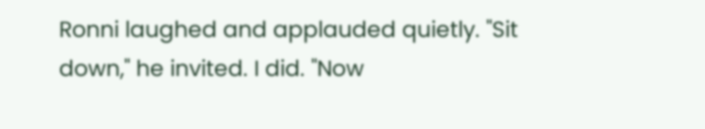Ronni laughed and applauded quietly. "Sit down," he invited. I did. "Now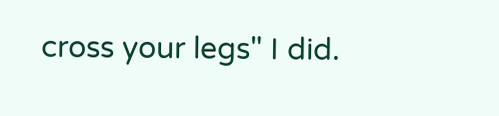cross your legs" I did.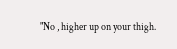"No , higher up on your thigh.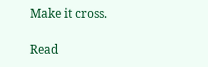Make it cross.

Read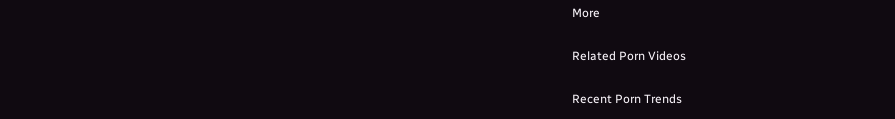More

Related Porn Videos

Recent Porn Trends